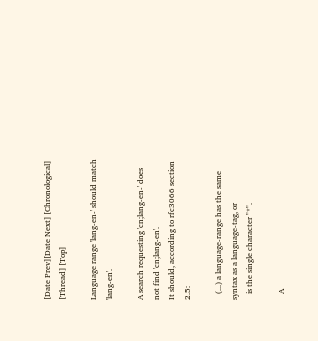[Date Prev][Date Next] [Chronological] [Thread] [Top]

Language range 'lang-en-' should match 'lang-en'.

A search requesting 'cn;lang-en-' does not find 'cn;lang-en'.
It should, according to rfc3066 section 2.5:

   (...) a language-range has the same syntax as a language-tag, or
   is the single character "*".

   A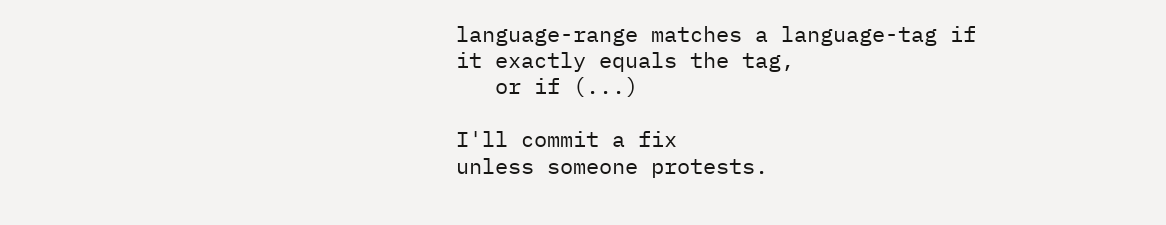language-range matches a language-tag if it exactly equals the tag,
   or if (...)

I'll commit a fix
unless someone protests.